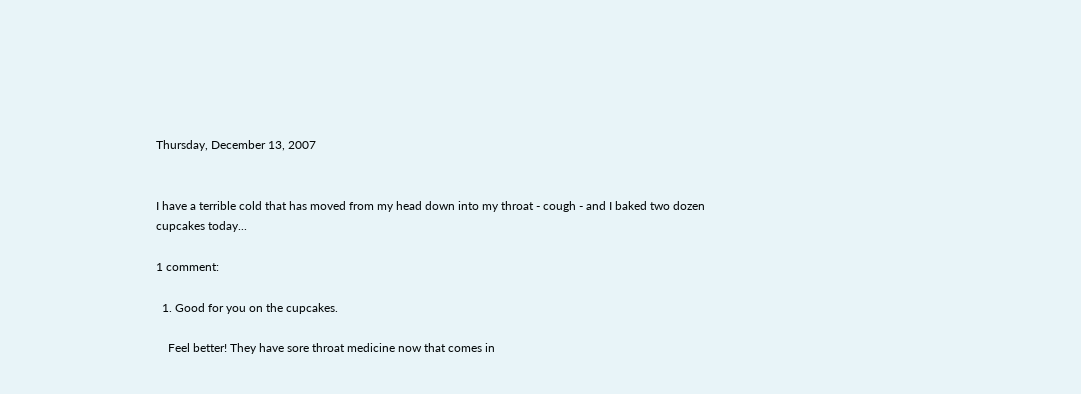Thursday, December 13, 2007


I have a terrible cold that has moved from my head down into my throat - cough - and I baked two dozen cupcakes today...

1 comment:

  1. Good for you on the cupcakes.

    Feel better! They have sore throat medicine now that comes in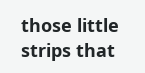those little strips that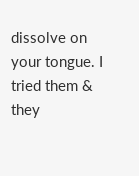dissolve on your tongue. I tried them & they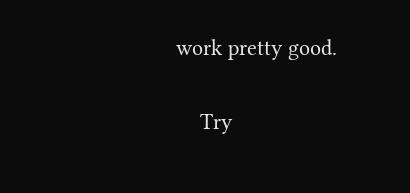work pretty good.

    Try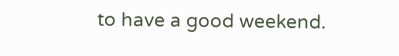to have a good weekend.